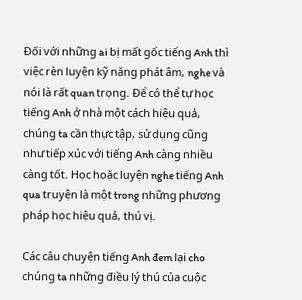Đối với những ai bị mất gốc tiếng Anh thì việc rèn luyện kỹ năng phát âm, nghe và nói là rất quan trọng. Để có thể tự học tiếng Anh ở nhà một cách hiệu quả, chúng ta cần thực tập, sử dụng cũng như tiếp xúc với tiếng Anh càng nhiều càng tốt. Học hoặc luyện nghe tiếng Anh qua truyện là một trong những phương pháp học hiệu quả, thú vị.

Các câu chuyện tiếng Anh đem lại cho chúng ta những điều lý thú của cuộc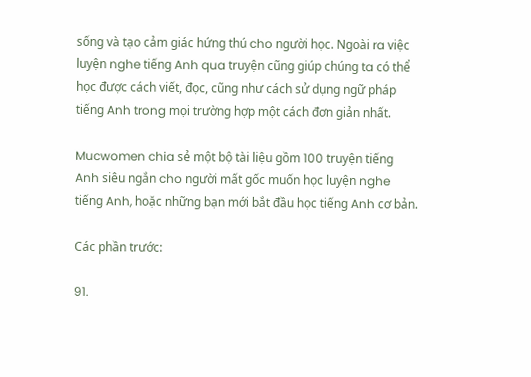sống và tạo cảm giác hứng thú cho người học. Ngoài ra việc luyện nghe tiếng Anh qua truyện cũng giúp chúng ta có thể học được cách viết, đọc, cũng như cách sử dụng ngữ pháp tiếng Anh trong mọi trường hợp một cách đơn giản nhất.

Mucwomen chia sẻ một bộ tài liệu gồm 100 truyện tiếng Anh siêu ngắn cho người mất gốc muốn học luyện nghe tiếng Anh, hoặc những bạn mới bắt đầu học tiếng Anh cơ bản.

Các phần trước:

91.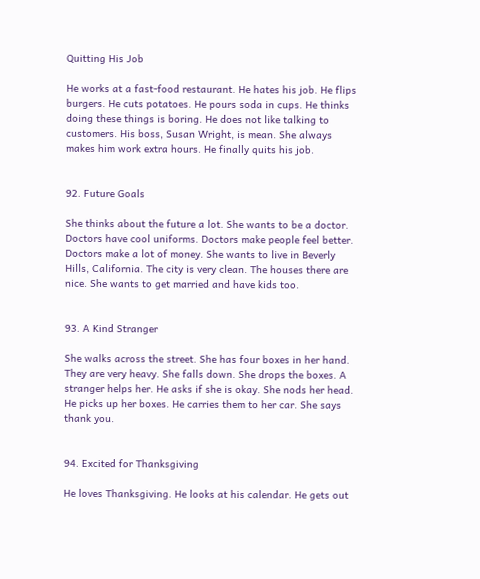Quitting His Job

He works at a fast-food restaurant. He hates his job. He flips burgers. He cuts potatoes. He pours soda in cups. He thinks doing these things is boring. He does not like talking to customers. His boss, Susan Wright, is mean. She always makes him work extra hours. He finally quits his job.


92. Future Goals

She thinks about the future a lot. She wants to be a doctor. Doctors have cool uniforms. Doctors make people feel better. Doctors make a lot of money. She wants to live in Beverly Hills, California. The city is very clean. The houses there are nice. She wants to get married and have kids too.


93. A Kind Stranger

She walks across the street. She has four boxes in her hand. They are very heavy. She falls down. She drops the boxes. A stranger helps her. He asks if she is okay. She nods her head. He picks up her boxes. He carries them to her car. She says thank you.


94. Excited for Thanksgiving

He loves Thanksgiving. He looks at his calendar. He gets out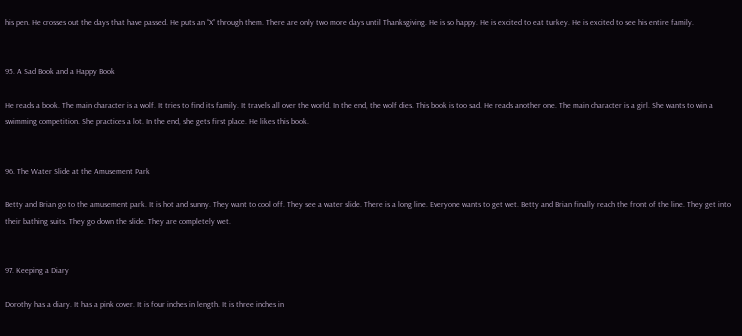his pen. He crosses out the days that have passed. He puts an “X” through them. There are only two more days until Thanksgiving. He is so happy. He is excited to eat turkey. He is excited to see his entire family.


95. A Sad Book and a Happy Book

He reads a book. The main character is a wolf. It tries to find its family. It travels all over the world. In the end, the wolf dies. This book is too sad. He reads another one. The main character is a girl. She wants to win a swimming competition. She practices a lot. In the end, she gets first place. He likes this book.


96. The Water Slide at the Amusement Park

Betty and Brian go to the amusement park. It is hot and sunny. They want to cool off. They see a water slide. There is a long line. Everyone wants to get wet. Betty and Brian finally reach the front of the line. They get into their bathing suits. They go down the slide. They are completely wet.


97. Keeping a Diary

Dorothy has a diary. It has a pink cover. It is four inches in length. It is three inches in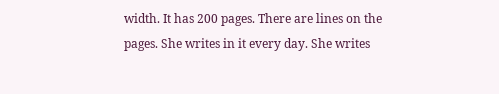width. It has 200 pages. There are lines on the pages. She writes in it every day. She writes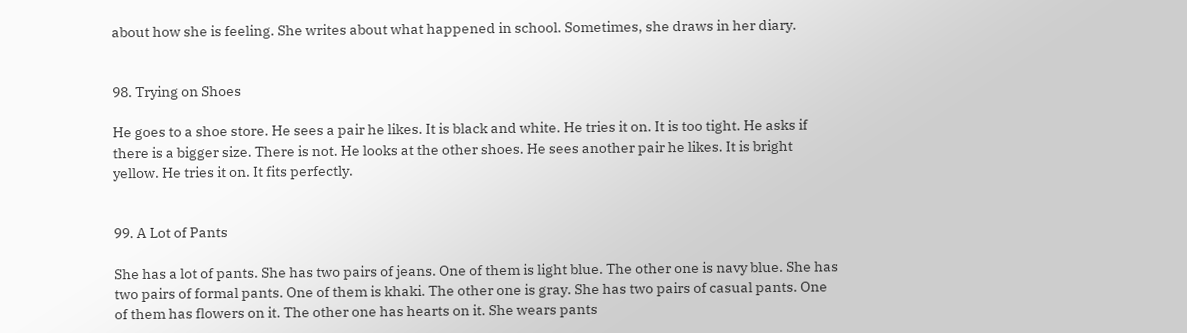about how she is feeling. She writes about what happened in school. Sometimes, she draws in her diary.


98. Trying on Shoes

He goes to a shoe store. He sees a pair he likes. It is black and white. He tries it on. It is too tight. He asks if there is a bigger size. There is not. He looks at the other shoes. He sees another pair he likes. It is bright yellow. He tries it on. It fits perfectly.


99. A Lot of Pants

She has a lot of pants. She has two pairs of jeans. One of them is light blue. The other one is navy blue. She has two pairs of formal pants. One of them is khaki. The other one is gray. She has two pairs of casual pants. One of them has flowers on it. The other one has hearts on it. She wears pants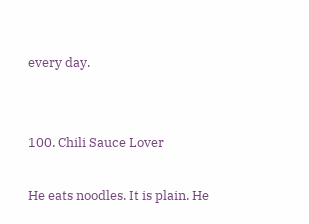every day.


100. Chili Sauce Lover

He eats noodles. It is plain. He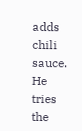adds chili sauce. He tries the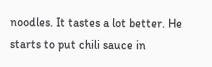noodles. It tastes a lot better. He starts to put chili sauce in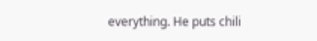everything. He puts chili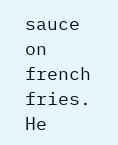sauce on french fries. He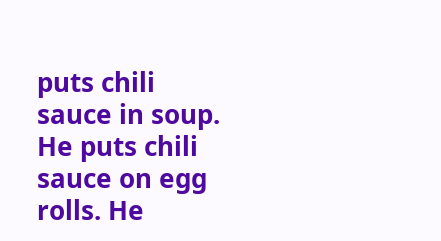puts chili sauce in soup. He puts chili sauce on egg rolls. He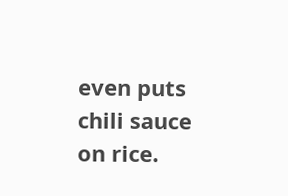even puts chili sauce on rice.